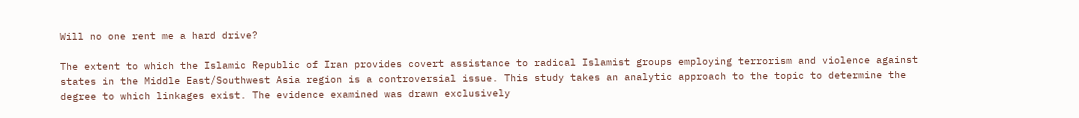Will no one rent me a hard drive?

The extent to which the Islamic Republic of Iran provides covert assistance to radical Islamist groups employing terrorism and violence against states in the Middle East/Southwest Asia region is a controversial issue. This study takes an analytic approach to the topic to determine the degree to which linkages exist. The evidence examined was drawn exclusively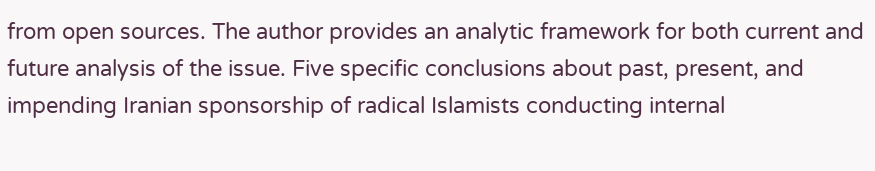from open sources. The author provides an analytic framework for both current and future analysis of the issue. Five specific conclusions about past, present, and impending Iranian sponsorship of radical Islamists conducting internal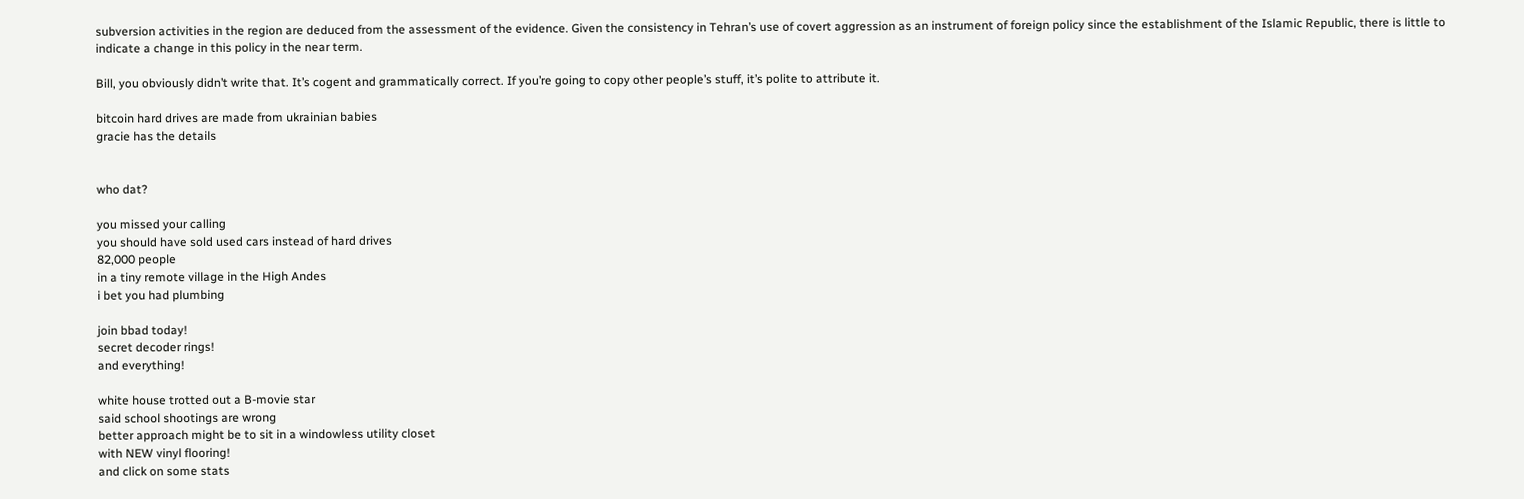subversion activities in the region are deduced from the assessment of the evidence. Given the consistency in Tehran’s use of covert aggression as an instrument of foreign policy since the establishment of the Islamic Republic, there is little to indicate a change in this policy in the near term.

Bill, you obviously didn’t write that. It’s cogent and grammatically correct. If you’re going to copy other people’s stuff, it’s polite to attribute it.

bitcoin hard drives are made from ukrainian babies
gracie has the details


who dat?

you missed your calling
you should have sold used cars instead of hard drives
82,000 people
in a tiny remote village in the High Andes
i bet you had plumbing

join bbad today!
secret decoder rings!
and everything!

white house trotted out a B-movie star
said school shootings are wrong
better approach might be to sit in a windowless utility closet
with NEW vinyl flooring!
and click on some stats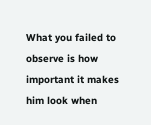What you failed to observe is how important it makes him look when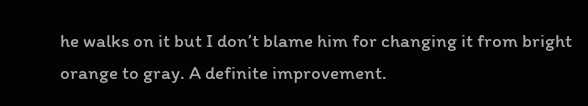he walks on it but I don’t blame him for changing it from bright orange to gray. A definite improvement.